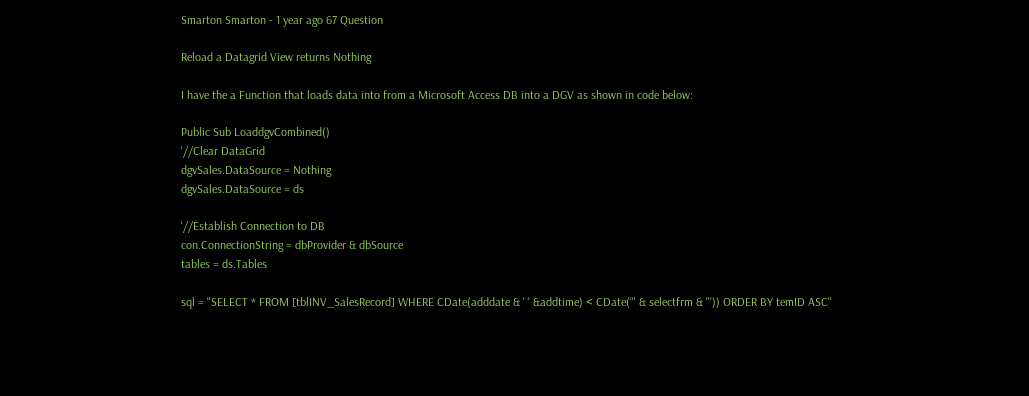Smarton Smarton - 1 year ago 67 Question

Reload a Datagrid View returns Nothing

I have the a Function that loads data into from a Microsoft Access DB into a DGV as shown in code below:

Public Sub LoaddgvCombined()
'//Clear DataGrid
dgvSales.DataSource = Nothing
dgvSales.DataSource = ds

'//Establish Connection to DB
con.ConnectionString = dbProvider & dbSource
tables = ds.Tables

sql = "SELECT * FROM [tblINV_SalesRecord] WHERE CDate(adddate & ' ' &addtime) < CDate('" & selectfrm & "')) ORDER BY temID ASC"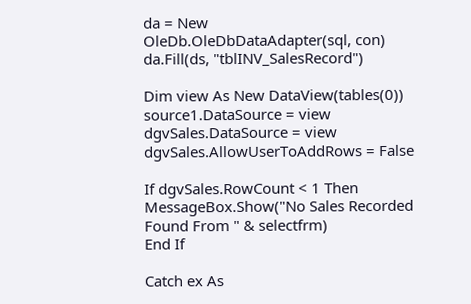da = New OleDb.OleDbDataAdapter(sql, con)
da.Fill(ds, "tblINV_SalesRecord")

Dim view As New DataView(tables(0))
source1.DataSource = view
dgvSales.DataSource = view
dgvSales.AllowUserToAddRows = False

If dgvSales.RowCount < 1 Then
MessageBox.Show("No Sales Recorded Found From " & selectfrm)
End If

Catch ex As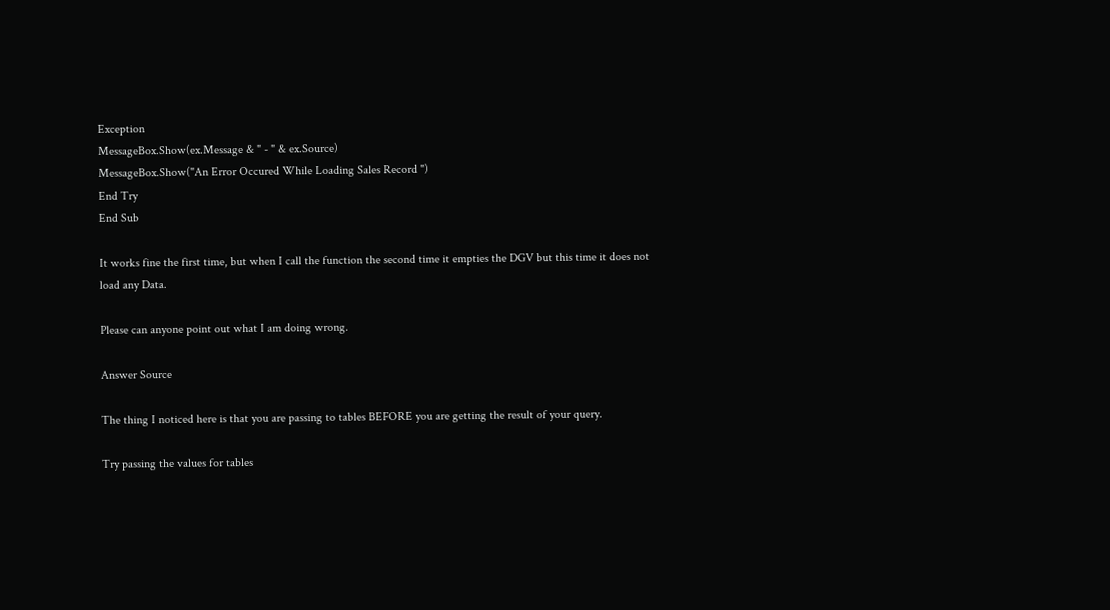Exception
MessageBox.Show(ex.Message & " - " & ex.Source)
MessageBox.Show("An Error Occured While Loading Sales Record ")
End Try
End Sub

It works fine the first time, but when I call the function the second time it empties the DGV but this time it does not load any Data.

Please can anyone point out what I am doing wrong.

Answer Source

The thing I noticed here is that you are passing to tables BEFORE you are getting the result of your query.

Try passing the values for tables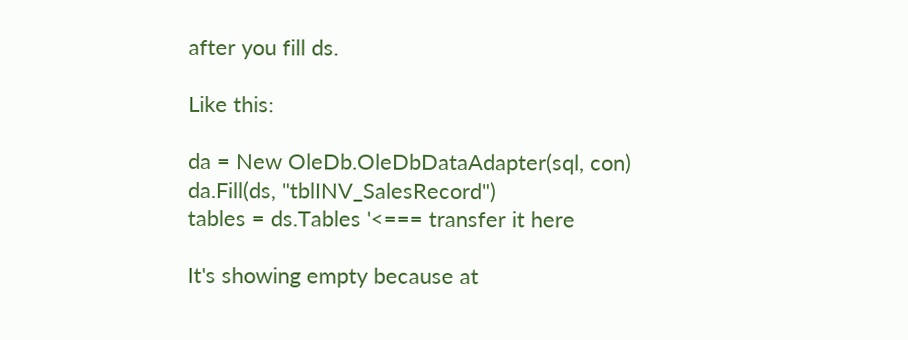after you fill ds.

Like this:

da = New OleDb.OleDbDataAdapter(sql, con)
da.Fill(ds, "tblINV_SalesRecord")
tables = ds.Tables '<=== transfer it here

It's showing empty because at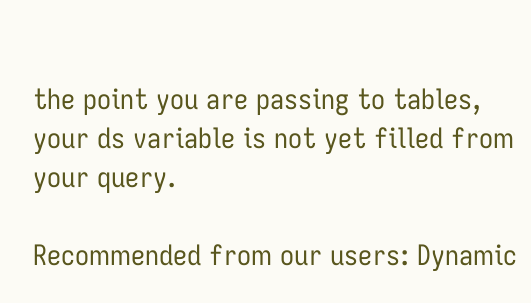the point you are passing to tables, your ds variable is not yet filled from your query.

Recommended from our users: Dynamic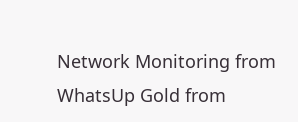Network Monitoring from WhatsUp Gold from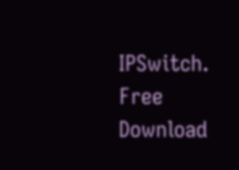IPSwitch. Free Download